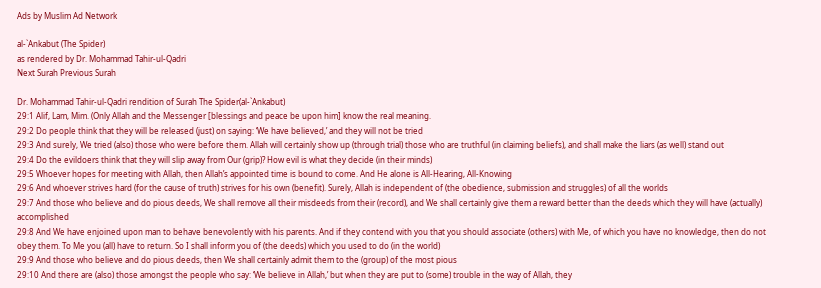Ads by Muslim Ad Network

al-`Ankabut (The Spider)
as rendered by Dr. Mohammad Tahir-ul-Qadri
Next Surah Previous Surah

Dr. Mohammad Tahir-ul-Qadri rendition of Surah The Spider(al-`Ankabut)
29:1 Alif, Lam, Mim. (Only Allah and the Messenger [blessings and peace be upon him] know the real meaning.
29:2 Do people think that they will be released (just) on saying: ‘We have believed,’ and they will not be tried
29:3 And surely, We tried (also) those who were before them. Allah will certainly show up (through trial) those who are truthful (in claiming beliefs), and shall make the liars (as well) stand out
29:4 Do the evildoers think that they will slip away from Our (grip)? How evil is what they decide (in their minds)
29:5 Whoever hopes for meeting with Allah, then Allah’s appointed time is bound to come. And He alone is All-Hearing, All-Knowing
29:6 And whoever strives hard (for the cause of truth) strives for his own (benefit). Surely, Allah is independent of (the obedience, submission and struggles) of all the worlds
29:7 And those who believe and do pious deeds, We shall remove all their misdeeds from their (record), and We shall certainly give them a reward better than the deeds which they will have (actually) accomplished
29:8 And We have enjoined upon man to behave benevolently with his parents. And if they contend with you that you should associate (others) with Me, of which you have no knowledge, then do not obey them. To Me you (all) have to return. So I shall inform you of (the deeds) which you used to do (in the world)
29:9 And those who believe and do pious deeds, then We shall certainly admit them to the (group) of the most pious
29:10 And there are (also) those amongst the people who say: ‘We believe in Allah,’ but when they are put to (some) trouble in the way of Allah, they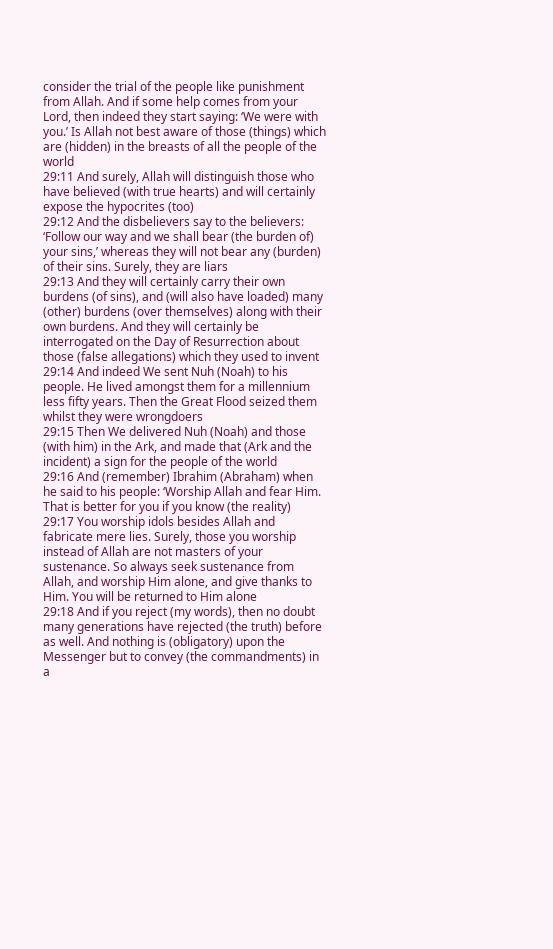consider the trial of the people like punishment from Allah. And if some help comes from your Lord, then indeed they start saying: ‘We were with you.’ Is Allah not best aware of those (things) which are (hidden) in the breasts of all the people of the world
29:11 And surely, Allah will distinguish those who have believed (with true hearts) and will certainly expose the hypocrites (too)
29:12 And the disbelievers say to the believers: ‘Follow our way and we shall bear (the burden of) your sins,’ whereas they will not bear any (burden) of their sins. Surely, they are liars
29:13 And they will certainly carry their own burdens (of sins), and (will also have loaded) many (other) burdens (over themselves) along with their own burdens. And they will certainly be interrogated on the Day of Resurrection about those (false allegations) which they used to invent
29:14 And indeed We sent Nuh (Noah) to his people. He lived amongst them for a millennium less fifty years. Then the Great Flood seized them whilst they were wrongdoers
29:15 Then We delivered Nuh (Noah) and those (with him) in the Ark, and made that (Ark and the incident) a sign for the people of the world
29:16 And (remember) Ibrahim (Abraham) when he said to his people: ‘Worship Allah and fear Him. That is better for you if you know (the reality)
29:17 You worship idols besides Allah and fabricate mere lies. Surely, those you worship instead of Allah are not masters of your sustenance. So always seek sustenance from Allah, and worship Him alone, and give thanks to Him. You will be returned to Him alone
29:18 And if you reject (my words), then no doubt many generations have rejected (the truth) before as well. And nothing is (obligatory) upon the Messenger but to convey (the commandments) in a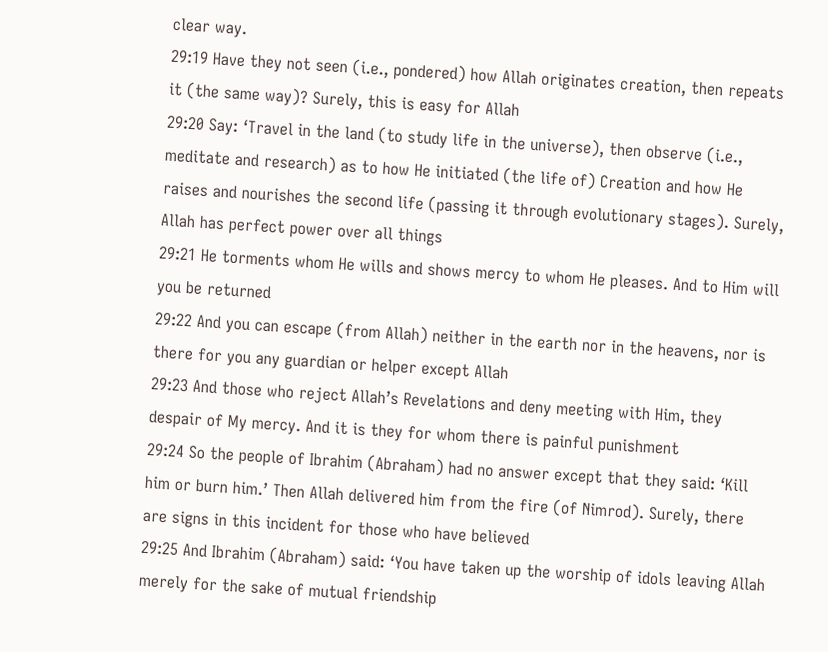clear way.
29:19 Have they not seen (i.e., pondered) how Allah originates creation, then repeats it (the same way)? Surely, this is easy for Allah
29:20 Say: ‘Travel in the land (to study life in the universe), then observe (i.e., meditate and research) as to how He initiated (the life of) Creation and how He raises and nourishes the second life (passing it through evolutionary stages). Surely, Allah has perfect power over all things
29:21 He torments whom He wills and shows mercy to whom He pleases. And to Him will you be returned
29:22 And you can escape (from Allah) neither in the earth nor in the heavens, nor is there for you any guardian or helper except Allah
29:23 And those who reject Allah’s Revelations and deny meeting with Him, they despair of My mercy. And it is they for whom there is painful punishment
29:24 So the people of Ibrahim (Abraham) had no answer except that they said: ‘Kill him or burn him.’ Then Allah delivered him from the fire (of Nimrod). Surely, there are signs in this incident for those who have believed
29:25 And Ibrahim (Abraham) said: ‘You have taken up the worship of idols leaving Allah merely for the sake of mutual friendship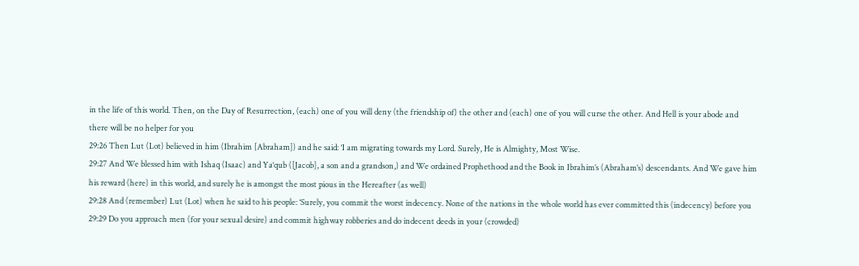in the life of this world. Then, on the Day of Resurrection, (each) one of you will deny (the friendship of) the other and (each) one of you will curse the other. And Hell is your abode and there will be no helper for you
29:26 Then Lut (Lot) believed in him (Ibrahim [Abraham]) and he said: ‘I am migrating towards my Lord. Surely, He is Almighty, Most Wise.
29:27 And We blessed him with Ishaq (Isaac) and Ya‘qub ([Jacob], a son and a grandson,) and We ordained Prophethood and the Book in Ibrahim’s (Abraham’s) descendants. And We gave him his reward (here) in this world, and surely he is amongst the most pious in the Hereafter (as well)
29:28 And (remember) Lut (Lot) when he said to his people: ‘Surely, you commit the worst indecency. None of the nations in the whole world has ever committed this (indecency) before you
29:29 Do you approach men (for your sexual desire) and commit highway robberies and do indecent deeds in your (crowded)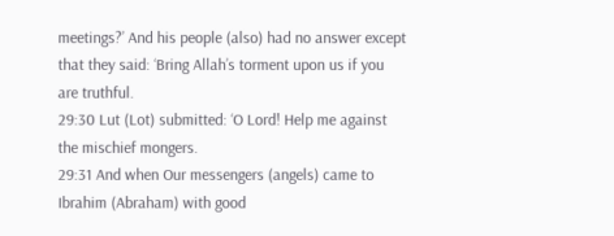meetings?’ And his people (also) had no answer except that they said: ‘Bring Allah’s torment upon us if you are truthful.
29:30 Lut (Lot) submitted: ‘O Lord! Help me against the mischief mongers.
29:31 And when Our messengers (angels) came to Ibrahim (Abraham) with good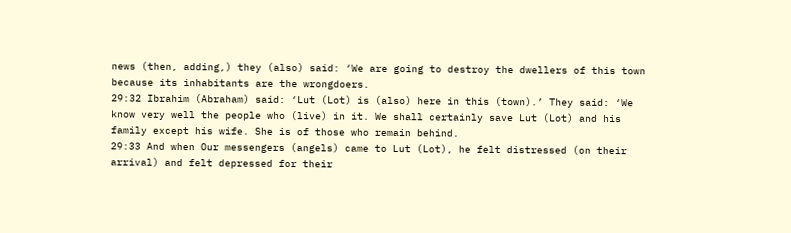news (then, adding,) they (also) said: ‘We are going to destroy the dwellers of this town because its inhabitants are the wrongdoers.
29:32 Ibrahim (Abraham) said: ‘Lut (Lot) is (also) here in this (town).’ They said: ‘We know very well the people who (live) in it. We shall certainly save Lut (Lot) and his family except his wife. She is of those who remain behind.
29:33 And when Our messengers (angels) came to Lut (Lot), he felt distressed (on their arrival) and felt depressed for their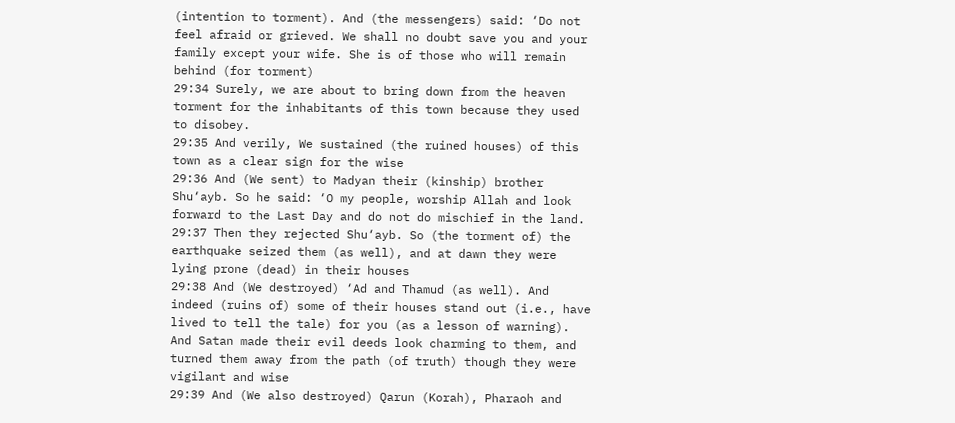(intention to torment). And (the messengers) said: ‘Do not feel afraid or grieved. We shall no doubt save you and your family except your wife. She is of those who will remain behind (for torment)
29:34 Surely, we are about to bring down from the heaven torment for the inhabitants of this town because they used to disobey.
29:35 And verily, We sustained (the ruined houses) of this town as a clear sign for the wise
29:36 And (We sent) to Madyan their (kinship) brother Shu‘ayb. So he said: ‘O my people, worship Allah and look forward to the Last Day and do not do mischief in the land.
29:37 Then they rejected Shu‘ayb. So (the torment of) the earthquake seized them (as well), and at dawn they were lying prone (dead) in their houses
29:38 And (We destroyed) ‘Ad and Thamud (as well). And indeed (ruins of) some of their houses stand out (i.e., have lived to tell the tale) for you (as a lesson of warning). And Satan made their evil deeds look charming to them, and turned them away from the path (of truth) though they were vigilant and wise
29:39 And (We also destroyed) Qarun (Korah), Pharaoh and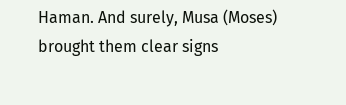Haman. And surely, Musa (Moses) brought them clear signs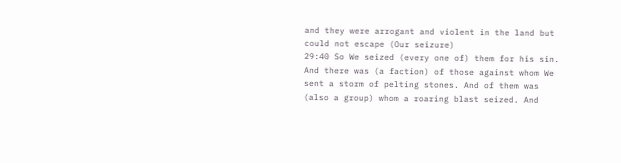and they were arrogant and violent in the land but could not escape (Our seizure)
29:40 So We seized (every one of) them for his sin. And there was (a faction) of those against whom We sent a storm of pelting stones. And of them was (also a group) whom a roaring blast seized. And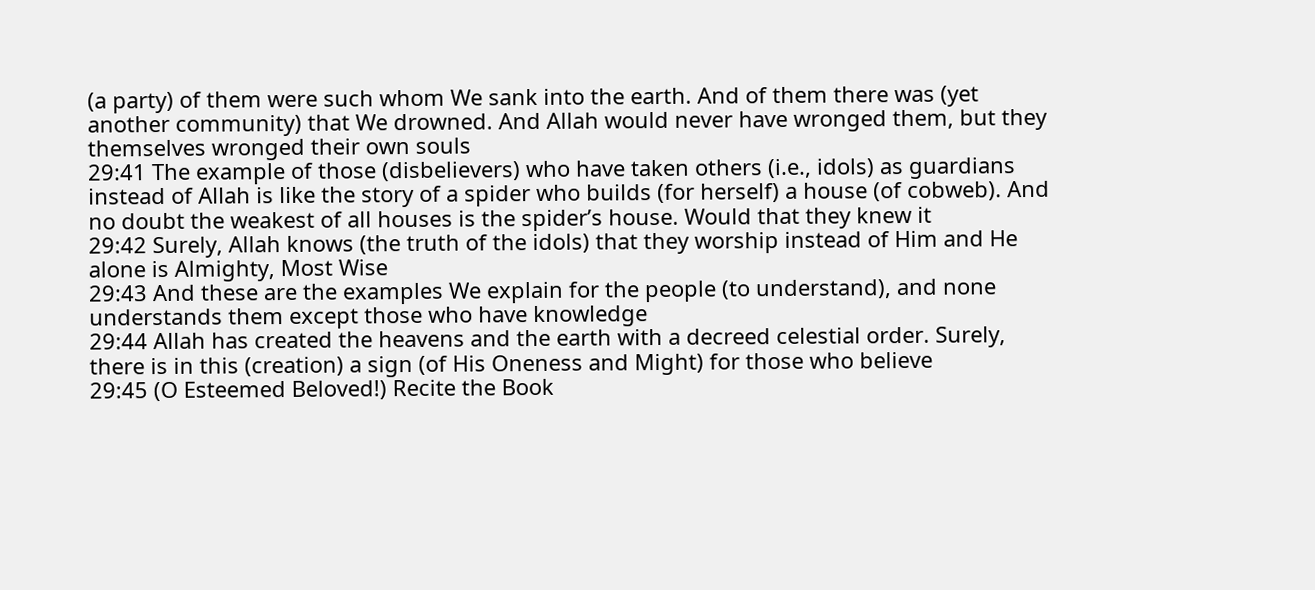(a party) of them were such whom We sank into the earth. And of them there was (yet another community) that We drowned. And Allah would never have wronged them, but they themselves wronged their own souls
29:41 The example of those (disbelievers) who have taken others (i.e., idols) as guardians instead of Allah is like the story of a spider who builds (for herself) a house (of cobweb). And no doubt the weakest of all houses is the spider’s house. Would that they knew it
29:42 Surely, Allah knows (the truth of the idols) that they worship instead of Him and He alone is Almighty, Most Wise
29:43 And these are the examples We explain for the people (to understand), and none understands them except those who have knowledge
29:44 Allah has created the heavens and the earth with a decreed celestial order. Surely, there is in this (creation) a sign (of His Oneness and Might) for those who believe
29:45 (O Esteemed Beloved!) Recite the Book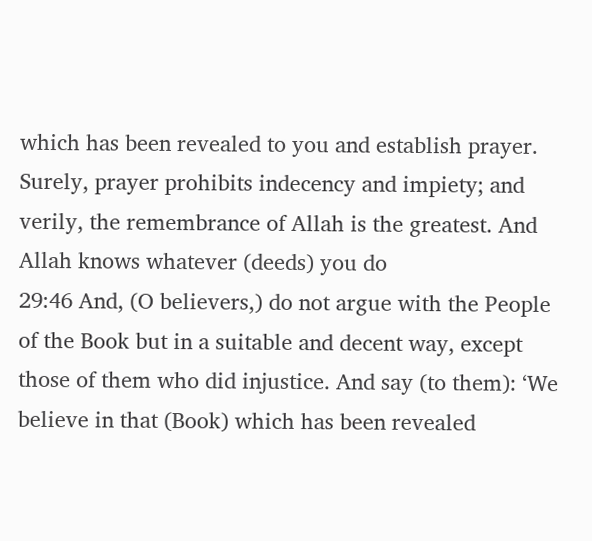which has been revealed to you and establish prayer. Surely, prayer prohibits indecency and impiety; and verily, the remembrance of Allah is the greatest. And Allah knows whatever (deeds) you do
29:46 And, (O believers,) do not argue with the People of the Book but in a suitable and decent way, except those of them who did injustice. And say (to them): ‘We believe in that (Book) which has been revealed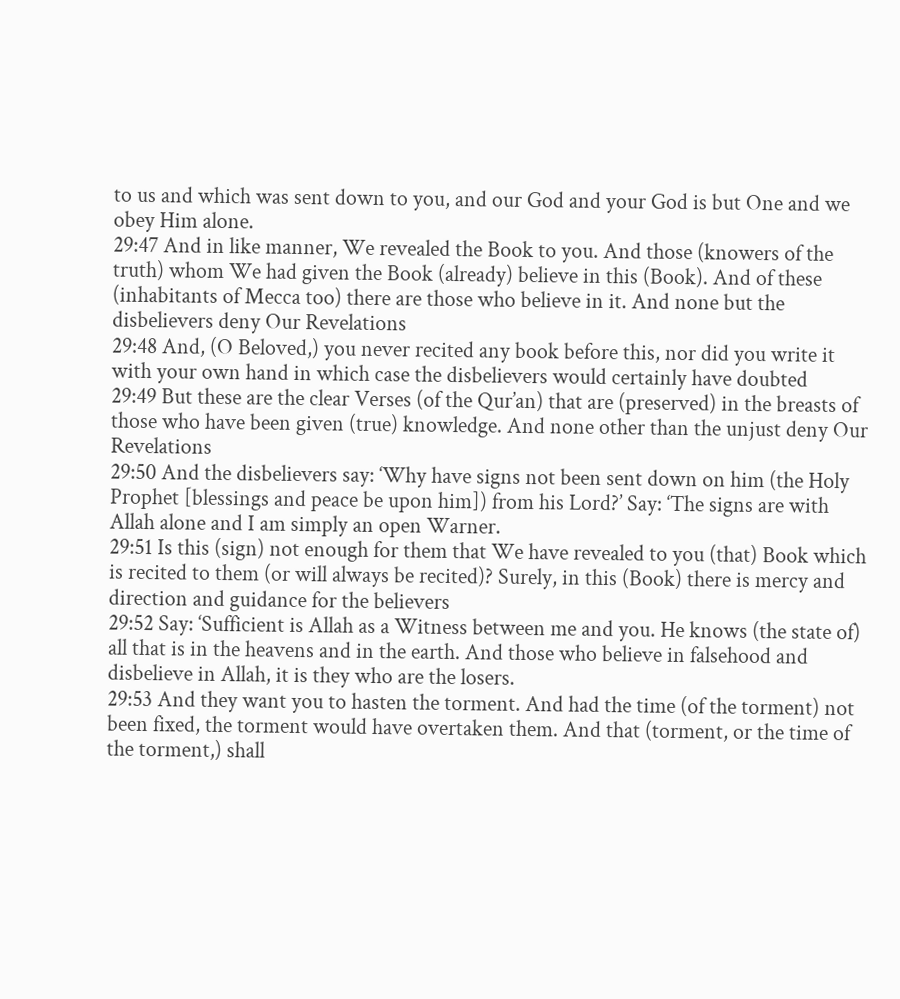to us and which was sent down to you, and our God and your God is but One and we obey Him alone.
29:47 And in like manner, We revealed the Book to you. And those (knowers of the truth) whom We had given the Book (already) believe in this (Book). And of these (inhabitants of Mecca too) there are those who believe in it. And none but the disbelievers deny Our Revelations
29:48 And, (O Beloved,) you never recited any book before this, nor did you write it with your own hand in which case the disbelievers would certainly have doubted
29:49 But these are the clear Verses (of the Qur’an) that are (preserved) in the breasts of those who have been given (true) knowledge. And none other than the unjust deny Our Revelations
29:50 And the disbelievers say: ‘Why have signs not been sent down on him (the Holy Prophet [blessings and peace be upon him]) from his Lord?’ Say: ‘The signs are with Allah alone and I am simply an open Warner.
29:51 Is this (sign) not enough for them that We have revealed to you (that) Book which is recited to them (or will always be recited)? Surely, in this (Book) there is mercy and direction and guidance for the believers
29:52 Say: ‘Sufficient is Allah as a Witness between me and you. He knows (the state of) all that is in the heavens and in the earth. And those who believe in falsehood and disbelieve in Allah, it is they who are the losers.
29:53 And they want you to hasten the torment. And had the time (of the torment) not been fixed, the torment would have overtaken them. And that (torment, or the time of the torment,) shall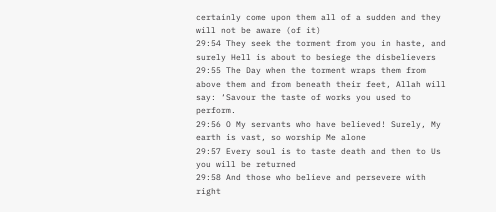certainly come upon them all of a sudden and they will not be aware (of it)
29:54 They seek the torment from you in haste, and surely Hell is about to besiege the disbelievers
29:55 The Day when the torment wraps them from above them and from beneath their feet, Allah will say: ‘Savour the taste of works you used to perform.
29:56 O My servants who have believed! Surely, My earth is vast, so worship Me alone
29:57 Every soul is to taste death and then to Us you will be returned
29:58 And those who believe and persevere with right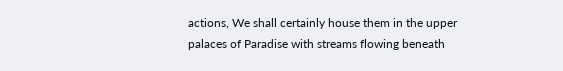actions, We shall certainly house them in the upper palaces of Paradise with streams flowing beneath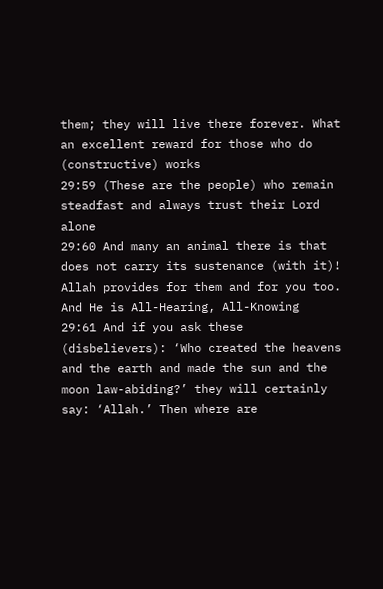them; they will live there forever. What an excellent reward for those who do (constructive) works
29:59 (These are the people) who remain steadfast and always trust their Lord alone
29:60 And many an animal there is that does not carry its sustenance (with it)! Allah provides for them and for you too. And He is All-Hearing, All-Knowing
29:61 And if you ask these (disbelievers): ‘Who created the heavens and the earth and made the sun and the moon law-abiding?’ they will certainly say: ‘Allah.’ Then where are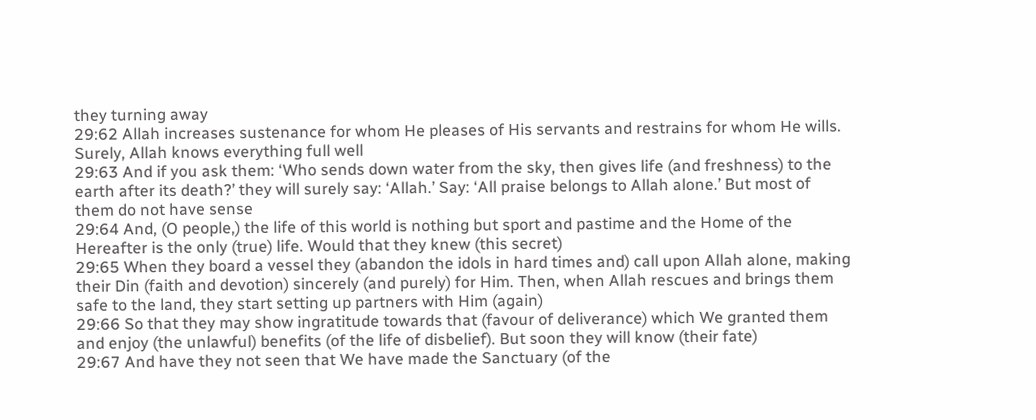they turning away
29:62 Allah increases sustenance for whom He pleases of His servants and restrains for whom He wills. Surely, Allah knows everything full well
29:63 And if you ask them: ‘Who sends down water from the sky, then gives life (and freshness) to the earth after its death?’ they will surely say: ‘Allah.’ Say: ‘All praise belongs to Allah alone.’ But most of them do not have sense
29:64 And, (O people,) the life of this world is nothing but sport and pastime and the Home of the Hereafter is the only (true) life. Would that they knew (this secret)
29:65 When they board a vessel they (abandon the idols in hard times and) call upon Allah alone, making their Din (faith and devotion) sincerely (and purely) for Him. Then, when Allah rescues and brings them safe to the land, they start setting up partners with Him (again)
29:66 So that they may show ingratitude towards that (favour of deliverance) which We granted them and enjoy (the unlawful) benefits (of the life of disbelief). But soon they will know (their fate)
29:67 And have they not seen that We have made the Sanctuary (of the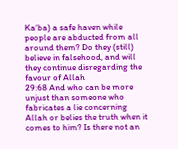Ka‘ba) a safe haven while people are abducted from all around them? Do they (still) believe in falsehood, and will they continue disregarding the favour of Allah
29:68 And who can be more unjust than someone who fabricates a lie concerning Allah or belies the truth when it comes to him? Is there not an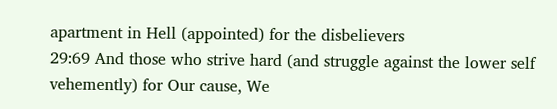apartment in Hell (appointed) for the disbelievers
29:69 And those who strive hard (and struggle against the lower self vehemently) for Our cause, We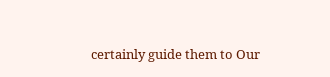certainly guide them to Our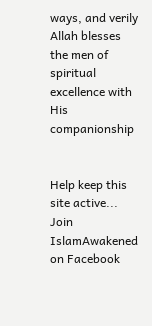ways, and verily Allah blesses the men of spiritual excellence with His companionship


Help keep this site active...
Join IslamAwakened
on Facebook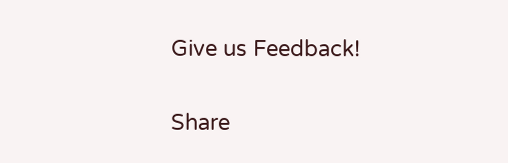Give us Feedback!

Share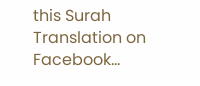this Surah Translation on Facebook...